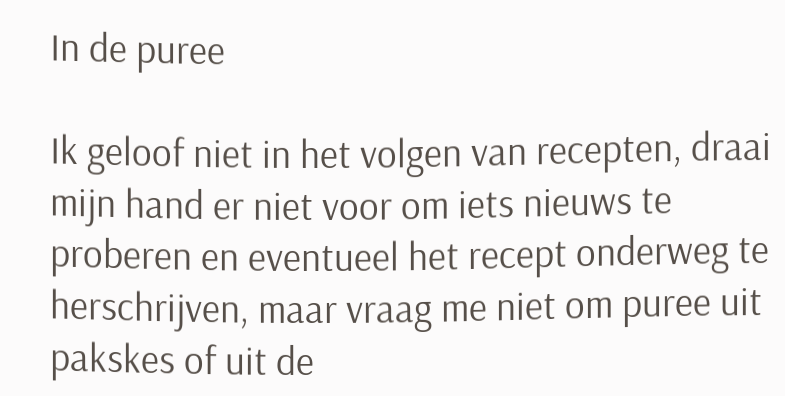In de puree

Ik geloof niet in het volgen van recepten, draai mijn hand er niet voor om iets nieuws te proberen en eventueel het recept onderweg te herschrijven, maar vraag me niet om puree uit pakskes of uit de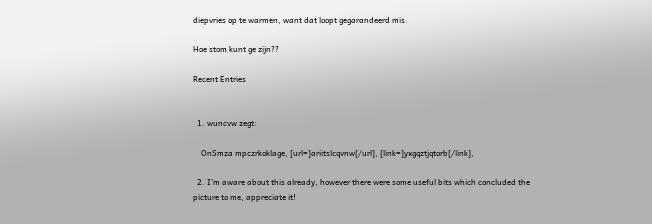diepvries op te warmen, want dat loopt gegarandeerd mis.

Hoe stom kunt ge zijn??

Recent Entries


  1. wuncvw zegt:

    OnSmza mpczrkoklage, [url=]ariitslcqvnw[/url], [link=]yxgqztjqtorb[/link],

  2. I’m aware about this already, however there were some useful bits which concluded the picture to me, appreciate it!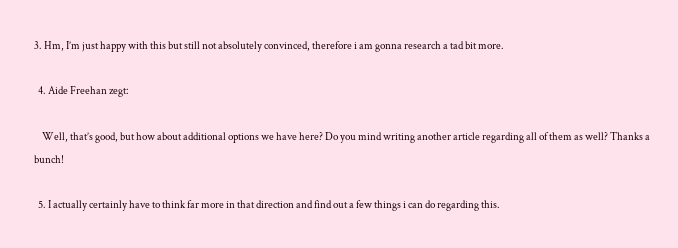3. Hm, I’m just happy with this but still not absolutely convinced, therefore i am gonna research a tad bit more.

  4. Aide Freehan zegt:

    Well, that’s good, but how about additional options we have here? Do you mind writing another article regarding all of them as well? Thanks a bunch!

  5. I actually certainly have to think far more in that direction and find out a few things i can do regarding this.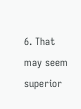6. That may seem superior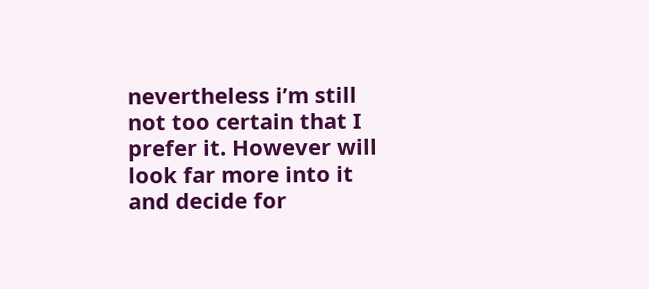nevertheless i’m still not too certain that I prefer it. However will look far more into it and decide for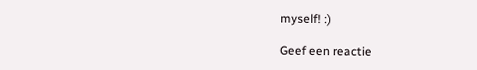myself! :)

Geef een reactie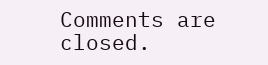Comments are closed.